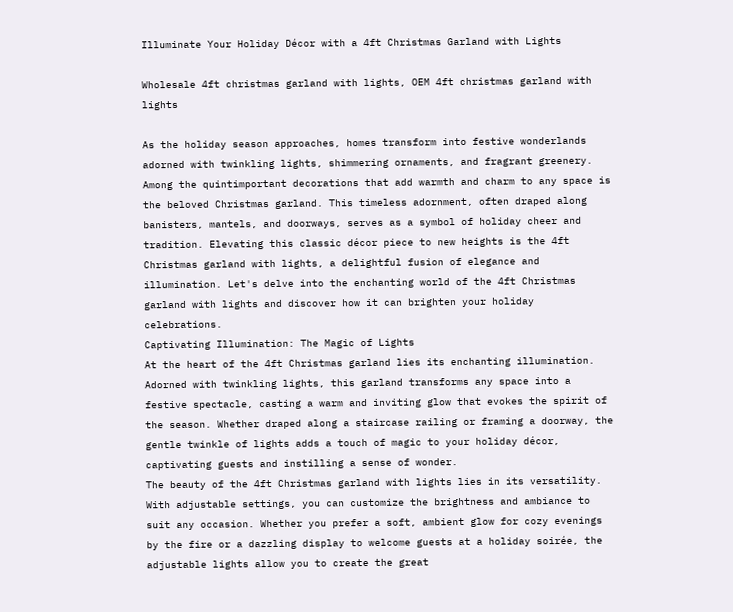Illuminate Your Holiday Décor with a 4ft Christmas Garland with Lights

Wholesale 4ft christmas garland with lights, OEM 4ft christmas garland with lights

As the holiday season approaches, homes transform into festive wonderlands adorned with twinkling lights, shimmering ornaments, and fragrant greenery. Among the quintimportant decorations that add warmth and charm to any space is the beloved Christmas garland. This timeless adornment, often draped along banisters, mantels, and doorways, serves as a symbol of holiday cheer and tradition. Elevating this classic décor piece to new heights is the 4ft Christmas garland with lights, a delightful fusion of elegance and illumination. Let's delve into the enchanting world of the 4ft Christmas garland with lights and discover how it can brighten your holiday celebrations.
Captivating Illumination: The Magic of Lights
At the heart of the 4ft Christmas garland lies its enchanting illumination. Adorned with twinkling lights, this garland transforms any space into a festive spectacle, casting a warm and inviting glow that evokes the spirit of the season. Whether draped along a staircase railing or framing a doorway, the gentle twinkle of lights adds a touch of magic to your holiday décor, captivating guests and instilling a sense of wonder.
The beauty of the 4ft Christmas garland with lights lies in its versatility. With adjustable settings, you can customize the brightness and ambiance to suit any occasion. Whether you prefer a soft, ambient glow for cozy evenings by the fire or a dazzling display to welcome guests at a holiday soirée, the adjustable lights allow you to create the great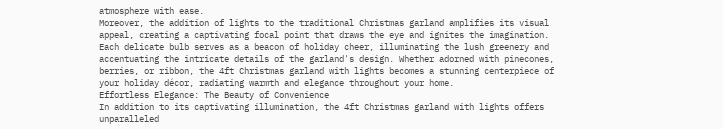atmosphere with ease.
Moreover, the addition of lights to the traditional Christmas garland amplifies its visual appeal, creating a captivating focal point that draws the eye and ignites the imagination. Each delicate bulb serves as a beacon of holiday cheer, illuminating the lush greenery and accentuating the intricate details of the garland's design. Whether adorned with pinecones, berries, or ribbon, the 4ft Christmas garland with lights becomes a stunning centerpiece of your holiday décor, radiating warmth and elegance throughout your home.
Effortless Elegance: The Beauty of Convenience
In addition to its captivating illumination, the 4ft Christmas garland with lights offers unparalleled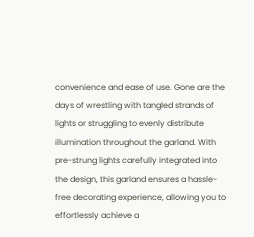convenience and ease of use. Gone are the days of wrestling with tangled strands of lights or struggling to evenly distribute illumination throughout the garland. With pre-strung lights carefully integrated into the design, this garland ensures a hassle-free decorating experience, allowing you to effortlessly achieve a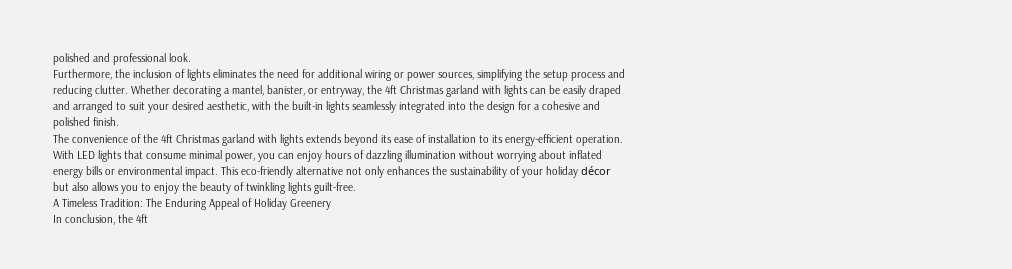polished and professional look.
Furthermore, the inclusion of lights eliminates the need for additional wiring or power sources, simplifying the setup process and reducing clutter. Whether decorating a mantel, banister, or entryway, the 4ft Christmas garland with lights can be easily draped and arranged to suit your desired aesthetic, with the built-in lights seamlessly integrated into the design for a cohesive and polished finish.
The convenience of the 4ft Christmas garland with lights extends beyond its ease of installation to its energy-efficient operation. With LED lights that consume minimal power, you can enjoy hours of dazzling illumination without worrying about inflated energy bills or environmental impact. This eco-friendly alternative not only enhances the sustainability of your holiday décor but also allows you to enjoy the beauty of twinkling lights guilt-free.
A Timeless Tradition: The Enduring Appeal of Holiday Greenery
In conclusion, the 4ft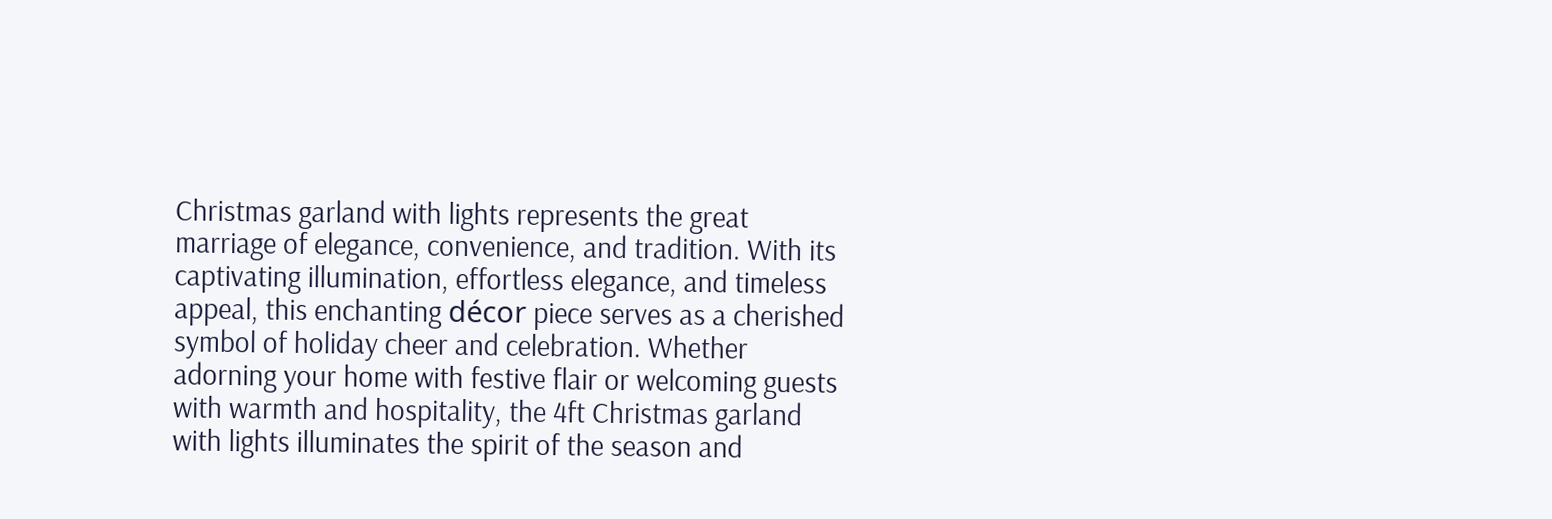Christmas garland with lights represents the great marriage of elegance, convenience, and tradition. With its captivating illumination, effortless elegance, and timeless appeal, this enchanting décor piece serves as a cherished symbol of holiday cheer and celebration. Whether adorning your home with festive flair or welcoming guests with warmth and hospitality, the 4ft Christmas garland with lights illuminates the spirit of the season and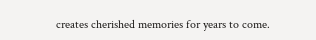creates cherished memories for years to come.